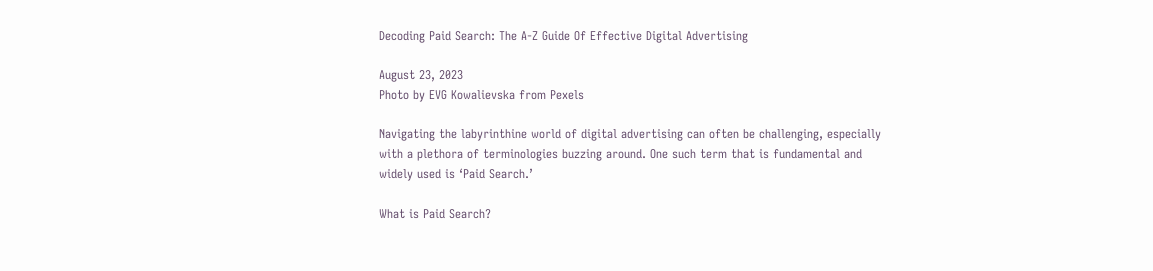Decoding Paid Search: The A-Z Guide Of Effective Digital Advertising

August 23, 2023
Photo by EVG Kowalievska from Pexels

Navigating the labyrinthine world of digital advertising can often be challenging, especially with a plethora of terminologies buzzing around. One such term that is fundamental and widely used is ‘Paid Search.’

What is Paid Search?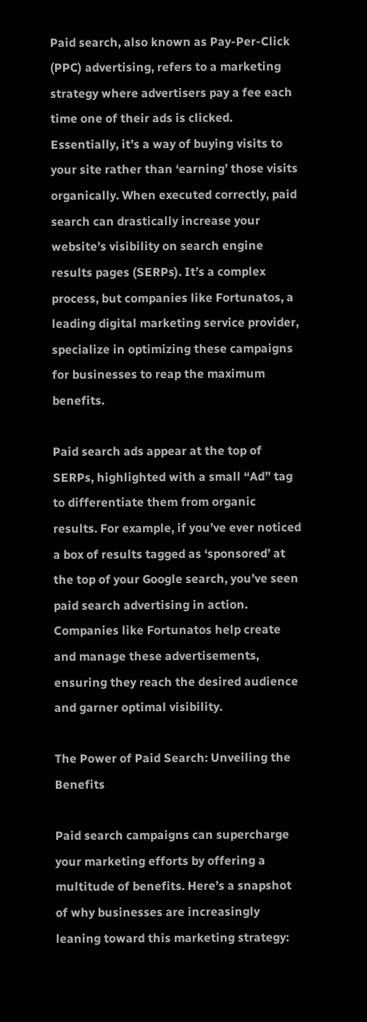Paid search, also known as Pay-Per-Click (PPC) advertising, refers to a marketing strategy where advertisers pay a fee each time one of their ads is clicked. Essentially, it’s a way of buying visits to your site rather than ‘earning’ those visits organically. When executed correctly, paid search can drastically increase your website’s visibility on search engine results pages (SERPs). It’s a complex process, but companies like Fortunatos, a leading digital marketing service provider, specialize in optimizing these campaigns for businesses to reap the maximum benefits.

Paid search ads appear at the top of SERPs, highlighted with a small “Ad” tag to differentiate them from organic results. For example, if you’ve ever noticed a box of results tagged as ‘sponsored’ at the top of your Google search, you’ve seen paid search advertising in action. Companies like Fortunatos help create and manage these advertisements, ensuring they reach the desired audience and garner optimal visibility.

The Power of Paid Search: Unveiling the Benefits

Paid search campaigns can supercharge your marketing efforts by offering a multitude of benefits. Here’s a snapshot of why businesses are increasingly leaning toward this marketing strategy: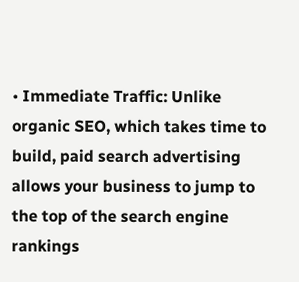• Immediate Traffic: Unlike organic SEO, which takes time to build, paid search advertising allows your business to jump to the top of the search engine rankings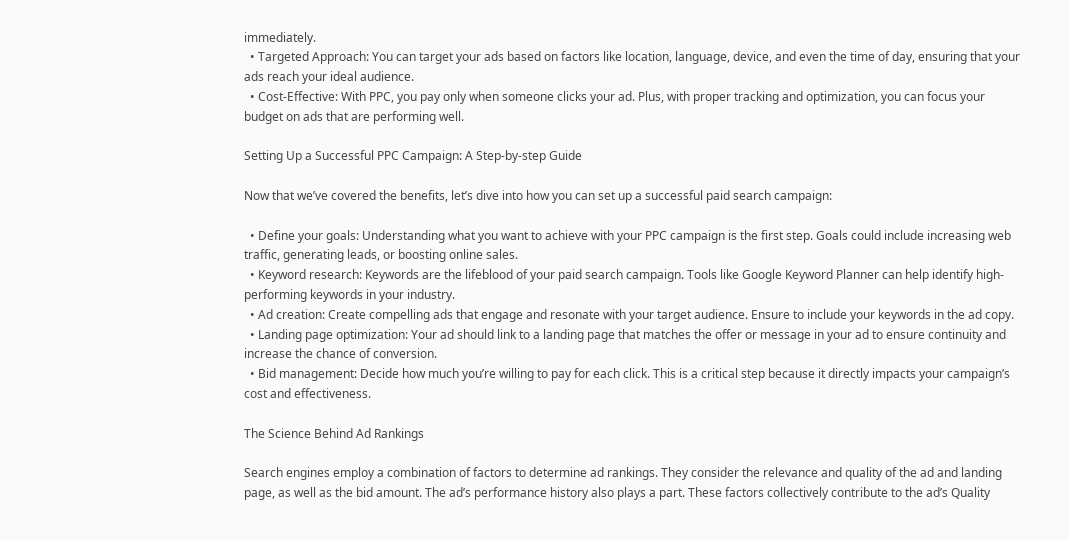immediately.
  • Targeted Approach: You can target your ads based on factors like location, language, device, and even the time of day, ensuring that your ads reach your ideal audience.
  • Cost-Effective: With PPC, you pay only when someone clicks your ad. Plus, with proper tracking and optimization, you can focus your budget on ads that are performing well.

Setting Up a Successful PPC Campaign: A Step-by-step Guide

Now that we’ve covered the benefits, let’s dive into how you can set up a successful paid search campaign:

  • Define your goals: Understanding what you want to achieve with your PPC campaign is the first step. Goals could include increasing web traffic, generating leads, or boosting online sales.
  • Keyword research: Keywords are the lifeblood of your paid search campaign. Tools like Google Keyword Planner can help identify high-performing keywords in your industry.
  • Ad creation: Create compelling ads that engage and resonate with your target audience. Ensure to include your keywords in the ad copy.
  • Landing page optimization: Your ad should link to a landing page that matches the offer or message in your ad to ensure continuity and increase the chance of conversion.
  • Bid management: Decide how much you’re willing to pay for each click. This is a critical step because it directly impacts your campaign’s cost and effectiveness.

The Science Behind Ad Rankings

Search engines employ a combination of factors to determine ad rankings. They consider the relevance and quality of the ad and landing page, as well as the bid amount. The ad’s performance history also plays a part. These factors collectively contribute to the ad’s Quality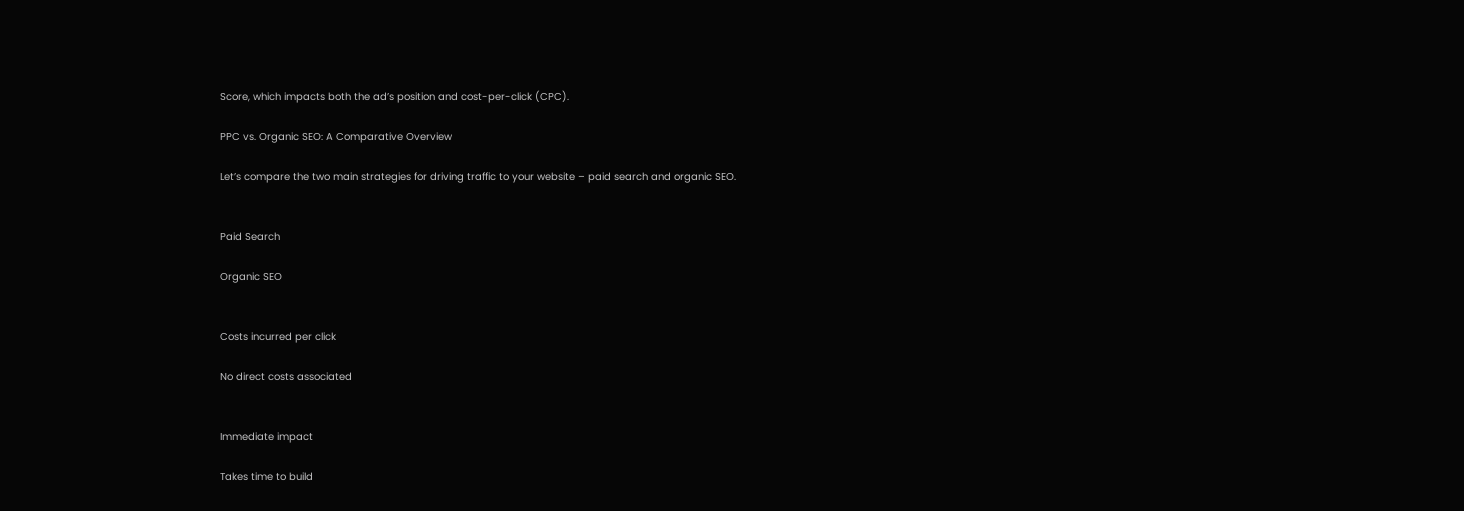Score, which impacts both the ad’s position and cost-per-click (CPC).

PPC vs. Organic SEO: A Comparative Overview

Let’s compare the two main strategies for driving traffic to your website – paid search and organic SEO.


Paid Search

Organic SEO


Costs incurred per click

No direct costs associated


Immediate impact

Takes time to build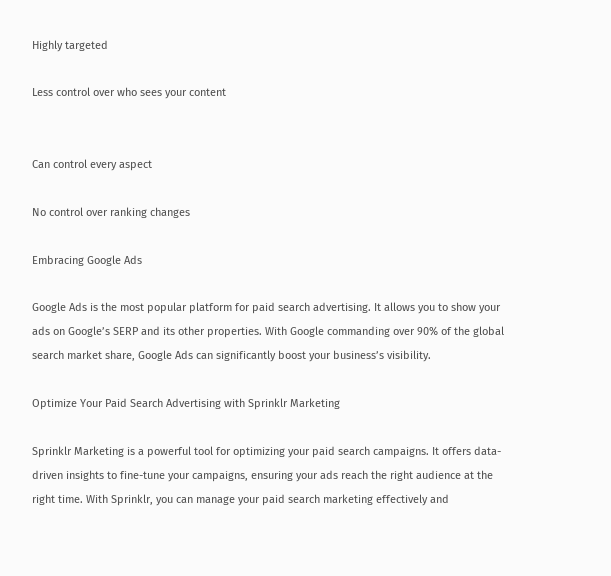Highly targeted

Less control over who sees your content


Can control every aspect

No control over ranking changes

Embracing Google Ads

Google Ads is the most popular platform for paid search advertising. It allows you to show your ads on Google’s SERP and its other properties. With Google commanding over 90% of the global search market share, Google Ads can significantly boost your business’s visibility.

Optimize Your Paid Search Advertising with Sprinklr Marketing

Sprinklr Marketing is a powerful tool for optimizing your paid search campaigns. It offers data-driven insights to fine-tune your campaigns, ensuring your ads reach the right audience at the right time. With Sprinklr, you can manage your paid search marketing effectively and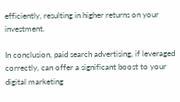efficiently, resulting in higher returns on your investment.

In conclusion, paid search advertising, if leveraged correctly, can offer a significant boost to your digital marketing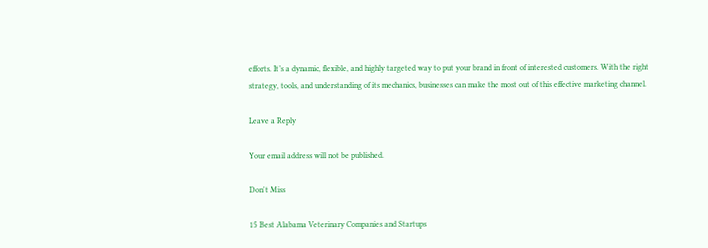efforts. It’s a dynamic, flexible, and highly targeted way to put your brand in front of interested customers. With the right strategy, tools, and understanding of its mechanics, businesses can make the most out of this effective marketing channel.

Leave a Reply

Your email address will not be published.

Don't Miss

15 Best Alabama Veterinary Companies and Startups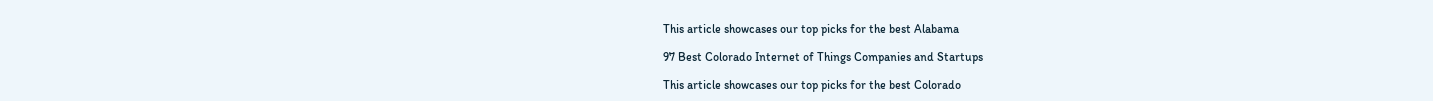This article showcases our top picks for the best Alabama

97 Best Colorado Internet of Things Companies and Startups

This article showcases our top picks for the best Colorado